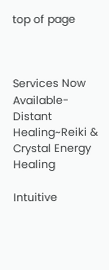top of page



Services Now Available- Distant Healing~Reiki & Crystal Energy Healing

Intuitive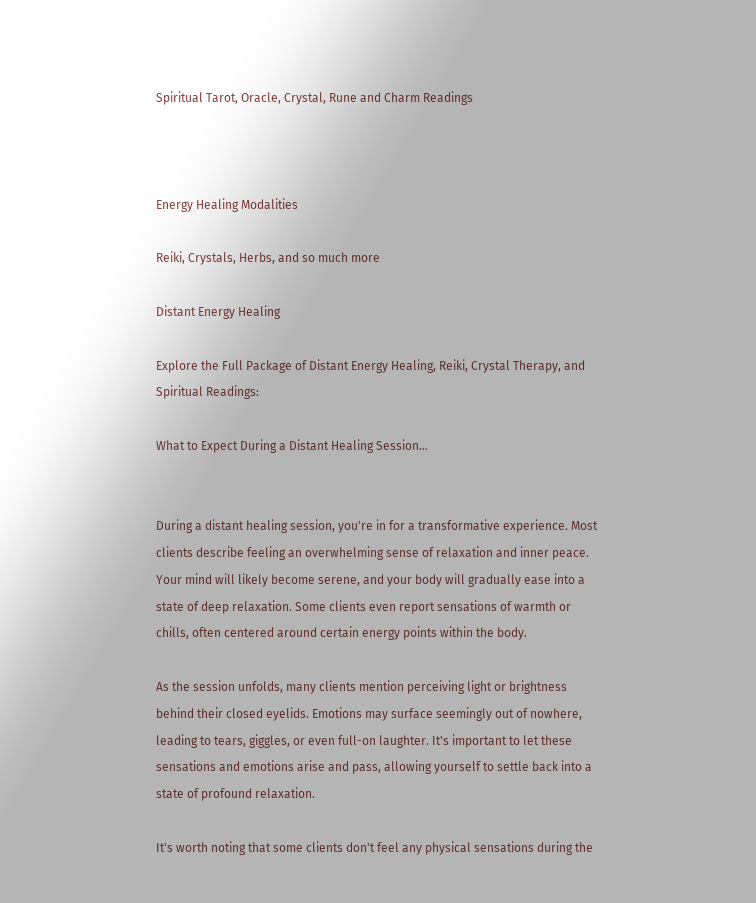Spiritual Tarot, Oracle, Crystal, Rune and Charm Readings



Energy Healing Modalities

Reiki, Crystals, Herbs, and so much more

Distant Energy Healing

Explore the Full Package of Distant Energy Healing, Reiki, Crystal Therapy, and Spiritual Readings:

What to Expect During a Distant Healing Session...


During a distant healing session, you're in for a transformative experience. Most clients describe feeling an overwhelming sense of relaxation and inner peace. Your mind will likely become serene, and your body will gradually ease into a state of deep relaxation. Some clients even report sensations of warmth or chills, often centered around certain energy points within the body.

As the session unfolds, many clients mention perceiving light or brightness behind their closed eyelids. Emotions may surface seemingly out of nowhere, leading to tears, giggles, or even full-on laughter. It's important to let these sensations and emotions arise and pass, allowing yourself to settle back into a state of profound relaxation.

It's worth noting that some clients don't feel any physical sensations during the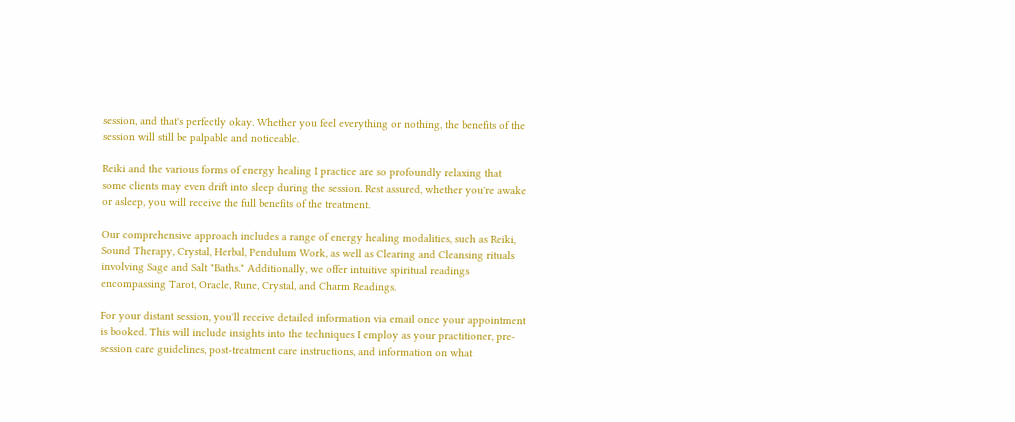session, and that's perfectly okay. Whether you feel everything or nothing, the benefits of the session will still be palpable and noticeable.

Reiki and the various forms of energy healing I practice are so profoundly relaxing that some clients may even drift into sleep during the session. Rest assured, whether you're awake or asleep, you will receive the full benefits of the treatment.

Our comprehensive approach includes a range of energy healing modalities, such as Reiki, Sound Therapy, Crystal, Herbal, Pendulum Work, as well as Clearing and Cleansing rituals involving Sage and Salt "Baths." Additionally, we offer intuitive spiritual readings encompassing Tarot, Oracle, Rune, Crystal, and Charm Readings.

For your distant session, you'll receive detailed information via email once your appointment is booked. This will include insights into the techniques I employ as your practitioner, pre-session care guidelines, post-treatment care instructions, and information on what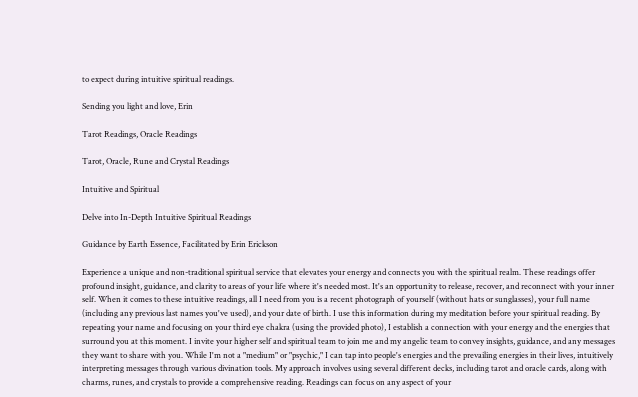to expect during intuitive spiritual readings.

Sending you light and love, Erin

Tarot Readings, Oracle Readings

Tarot, Oracle, Rune and Crystal Readings

Intuitive and Spiritual

Delve into In-Depth Intuitive Spiritual Readings

Guidance by Earth Essence, Facilitated by Erin Erickson

Experience a unique and non-traditional spiritual service that elevates your energy and connects you with the spiritual realm. These readings offer profound insight, guidance, and clarity to areas of your life where it's needed most. It's an opportunity to release, recover, and reconnect with your inner self. When it comes to these intuitive readings, all I need from you is a recent photograph of yourself (without hats or sunglasses), your full name (including any previous last names you've used), and your date of birth. I use this information during my meditation before your spiritual reading. By repeating your name and focusing on your third eye chakra (using the provided photo), I establish a connection with your energy and the energies that surround you at this moment. I invite your higher self and spiritual team to join me and my angelic team to convey insights, guidance, and any messages they want to share with you. While I'm not a "medium" or "psychic," I can tap into people's energies and the prevailing energies in their lives, intuitively interpreting messages through various divination tools. My approach involves using several different decks, including tarot and oracle cards, along with charms, runes, and crystals to provide a comprehensive reading. Readings can focus on any aspect of your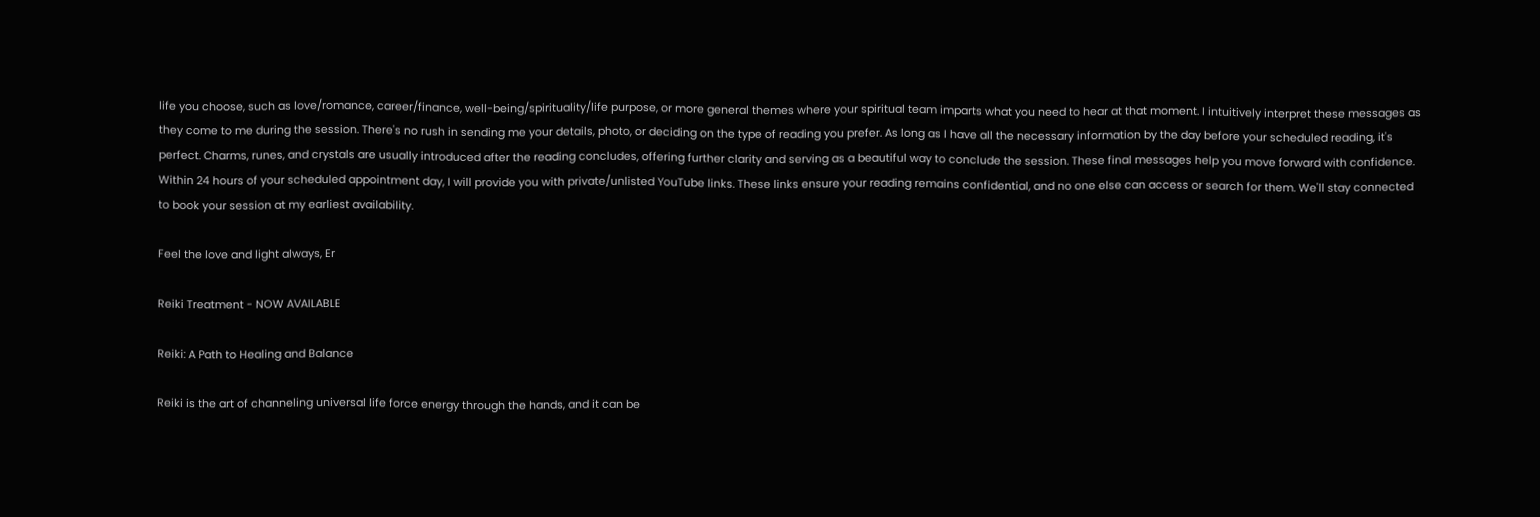life you choose, such as love/romance, career/finance, well-being/spirituality/life purpose, or more general themes where your spiritual team imparts what you need to hear at that moment. I intuitively interpret these messages as they come to me during the session. There's no rush in sending me your details, photo, or deciding on the type of reading you prefer. As long as I have all the necessary information by the day before your scheduled reading, it's perfect. Charms, runes, and crystals are usually introduced after the reading concludes, offering further clarity and serving as a beautiful way to conclude the session. These final messages help you move forward with confidence. Within 24 hours of your scheduled appointment day, I will provide you with private/unlisted YouTube links. These links ensure your reading remains confidential, and no one else can access or search for them. We'll stay connected to book your session at my earliest availability.

Feel the love and light always, Er

Reiki Treatment - NOW AVAILABLE

Reiki: A Path to Healing and Balance

Reiki is the art of channeling universal life force energy through the hands, and it can be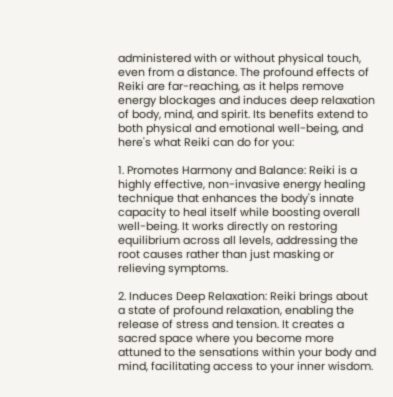administered with or without physical touch, even from a distance. The profound effects of Reiki are far-reaching, as it helps remove energy blockages and induces deep relaxation of body, mind, and spirit. Its benefits extend to both physical and emotional well-being, and here's what Reiki can do for you:

1. Promotes Harmony and Balance: Reiki is a highly effective, non-invasive energy healing technique that enhances the body's innate capacity to heal itself while boosting overall well-being. It works directly on restoring equilibrium across all levels, addressing the root causes rather than just masking or relieving symptoms.

2. Induces Deep Relaxation: Reiki brings about a state of profound relaxation, enabling the release of stress and tension. It creates a sacred space where you become more attuned to the sensations within your body and mind, facilitating access to your inner wisdom.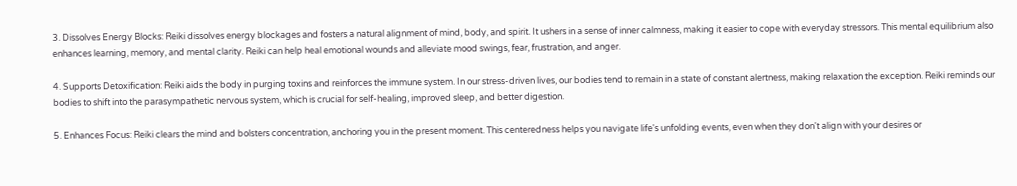3. Dissolves Energy Blocks: Reiki dissolves energy blockages and fosters a natural alignment of mind, body, and spirit. It ushers in a sense of inner calmness, making it easier to cope with everyday stressors. This mental equilibrium also enhances learning, memory, and mental clarity. Reiki can help heal emotional wounds and alleviate mood swings, fear, frustration, and anger.

4. Supports Detoxification: Reiki aids the body in purging toxins and reinforces the immune system. In our stress-driven lives, our bodies tend to remain in a state of constant alertness, making relaxation the exception. Reiki reminds our bodies to shift into the parasympathetic nervous system, which is crucial for self-healing, improved sleep, and better digestion.

5. Enhances Focus: Reiki clears the mind and bolsters concentration, anchoring you in the present moment. This centeredness helps you navigate life's unfolding events, even when they don't align with your desires or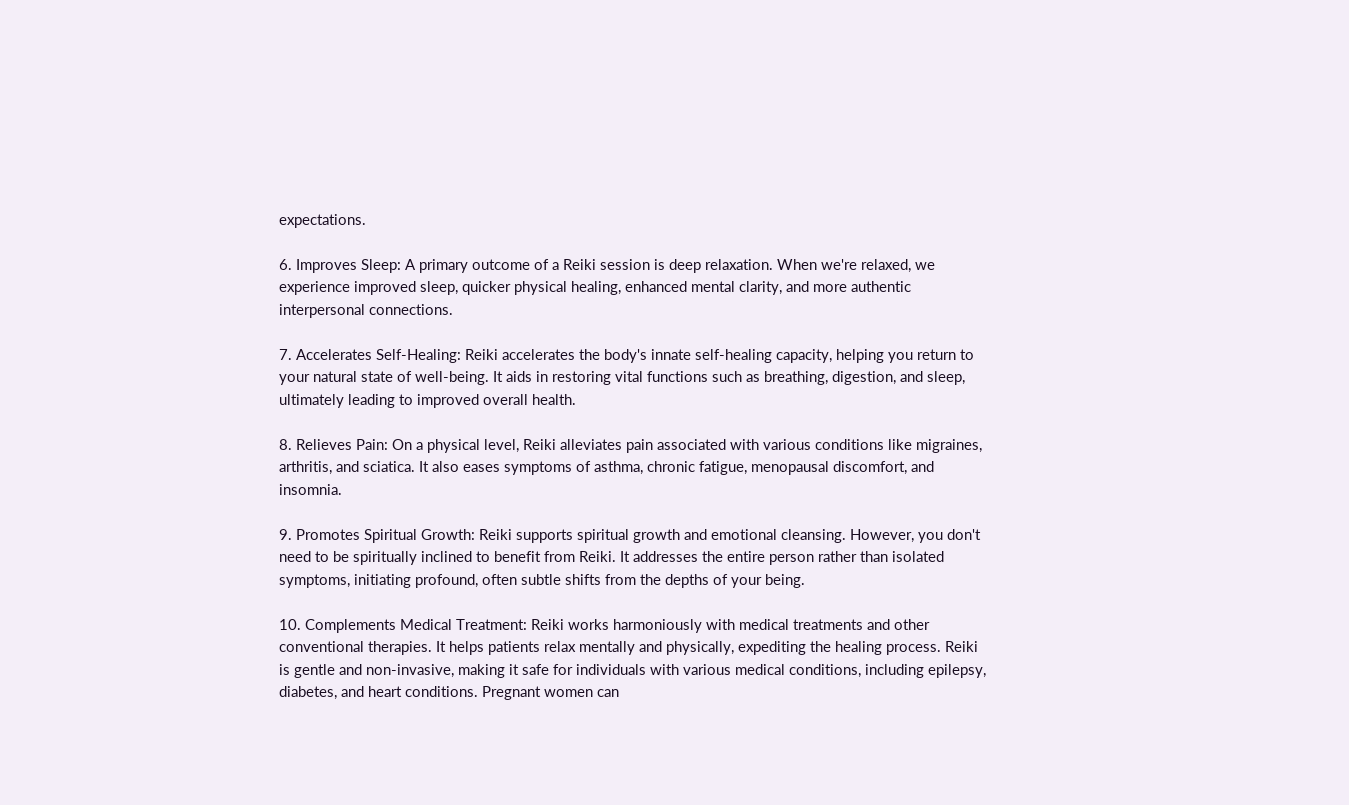expectations.

6. Improves Sleep: A primary outcome of a Reiki session is deep relaxation. When we're relaxed, we experience improved sleep, quicker physical healing, enhanced mental clarity, and more authentic interpersonal connections.

7. Accelerates Self-Healing: Reiki accelerates the body's innate self-healing capacity, helping you return to your natural state of well-being. It aids in restoring vital functions such as breathing, digestion, and sleep, ultimately leading to improved overall health.

8. Relieves Pain: On a physical level, Reiki alleviates pain associated with various conditions like migraines, arthritis, and sciatica. It also eases symptoms of asthma, chronic fatigue, menopausal discomfort, and insomnia.

9. Promotes Spiritual Growth: Reiki supports spiritual growth and emotional cleansing. However, you don't need to be spiritually inclined to benefit from Reiki. It addresses the entire person rather than isolated symptoms, initiating profound, often subtle shifts from the depths of your being.

10. Complements Medical Treatment: Reiki works harmoniously with medical treatments and other conventional therapies. It helps patients relax mentally and physically, expediting the healing process. Reiki is gentle and non-invasive, making it safe for individuals with various medical conditions, including epilepsy, diabetes, and heart conditions. Pregnant women can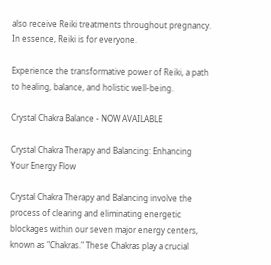also receive Reiki treatments throughout pregnancy. In essence, Reiki is for everyone.

Experience the transformative power of Reiki, a path to healing, balance, and holistic well-being.

Crystal Chakra Balance - NOW AVAILABLE

Crystal Chakra Therapy and Balancing: Enhancing Your Energy Flow

Crystal Chakra Therapy and Balancing involve the process of clearing and eliminating energetic blockages within our seven major energy centers, known as "Chakras." These Chakras play a crucial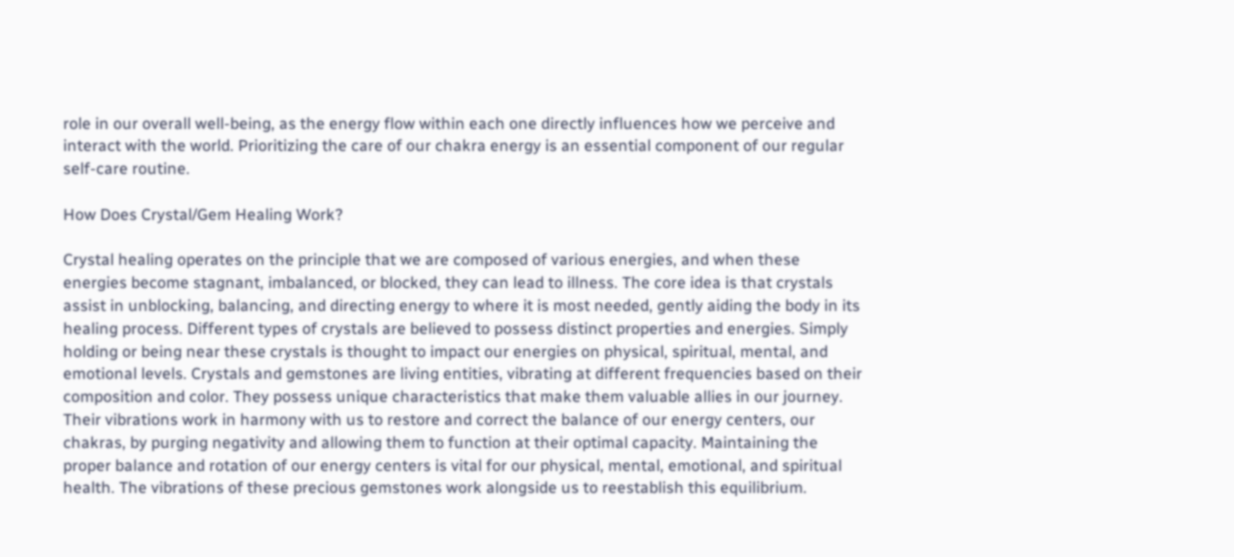role in our overall well-being, as the energy flow within each one directly influences how we perceive and interact with the world. Prioritizing the care of our chakra energy is an essential component of our regular self-care routine.

How Does Crystal/Gem Healing Work?

Crystal healing operates on the principle that we are composed of various energies, and when these energies become stagnant, imbalanced, or blocked, they can lead to illness. The core idea is that crystals assist in unblocking, balancing, and directing energy to where it is most needed, gently aiding the body in its healing process. Different types of crystals are believed to possess distinct properties and energies. Simply holding or being near these crystals is thought to impact our energies on physical, spiritual, mental, and emotional levels. Crystals and gemstones are living entities, vibrating at different frequencies based on their composition and color. They possess unique characteristics that make them valuable allies in our journey. Their vibrations work in harmony with us to restore and correct the balance of our energy centers, our chakras, by purging negativity and allowing them to function at their optimal capacity. Maintaining the proper balance and rotation of our energy centers is vital for our physical, mental, emotional, and spiritual health. The vibrations of these precious gemstones work alongside us to reestablish this equilibrium.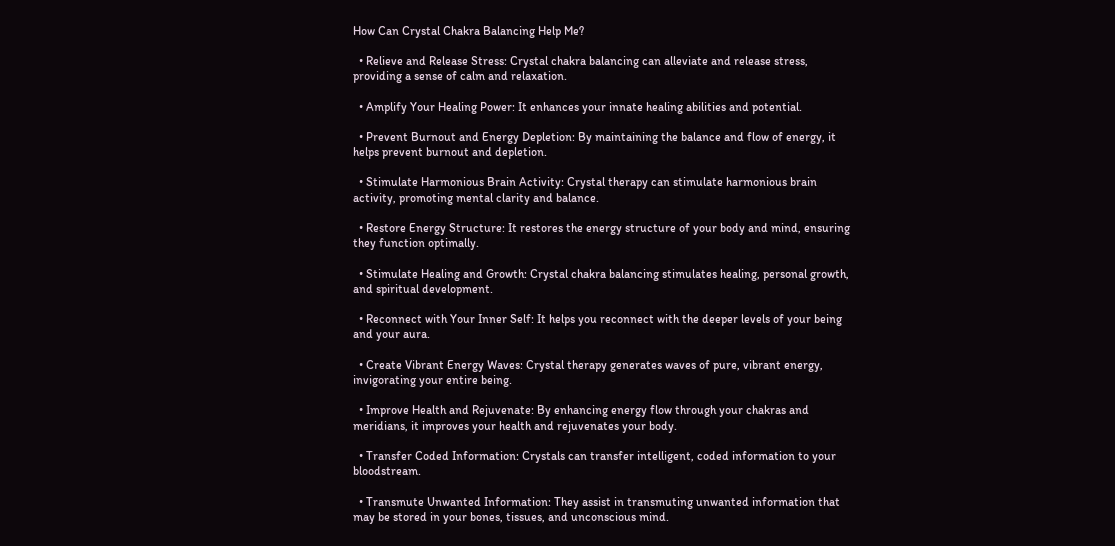How Can Crystal Chakra Balancing Help Me?

  • Relieve and Release Stress: Crystal chakra balancing can alleviate and release stress, providing a sense of calm and relaxation.

  • Amplify Your Healing Power: It enhances your innate healing abilities and potential.

  • Prevent Burnout and Energy Depletion: By maintaining the balance and flow of energy, it helps prevent burnout and depletion.

  • Stimulate Harmonious Brain Activity: Crystal therapy can stimulate harmonious brain activity, promoting mental clarity and balance.

  • Restore Energy Structure: It restores the energy structure of your body and mind, ensuring they function optimally.

  • Stimulate Healing and Growth: Crystal chakra balancing stimulates healing, personal growth, and spiritual development.

  • Reconnect with Your Inner Self: It helps you reconnect with the deeper levels of your being and your aura.

  • Create Vibrant Energy Waves: Crystal therapy generates waves of pure, vibrant energy, invigorating your entire being.

  • Improve Health and Rejuvenate: By enhancing energy flow through your chakras and meridians, it improves your health and rejuvenates your body.

  • Transfer Coded Information: Crystals can transfer intelligent, coded information to your bloodstream.

  • Transmute Unwanted Information: They assist in transmuting unwanted information that may be stored in your bones, tissues, and unconscious mind.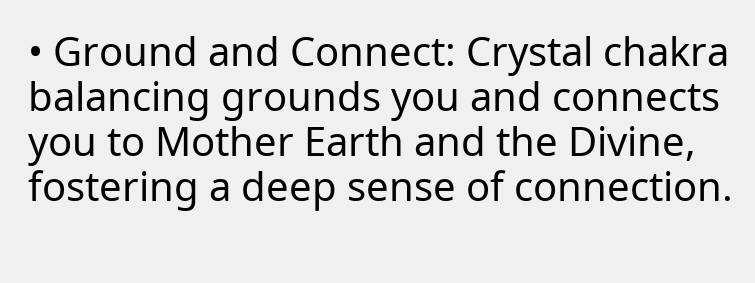• Ground and Connect: Crystal chakra balancing grounds you and connects you to Mother Earth and the Divine, fostering a deep sense of connection.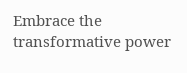Embrace the transformative power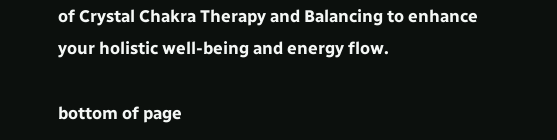of Crystal Chakra Therapy and Balancing to enhance your holistic well-being and energy flow.

bottom of page